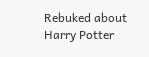Rebuked about Harry Potter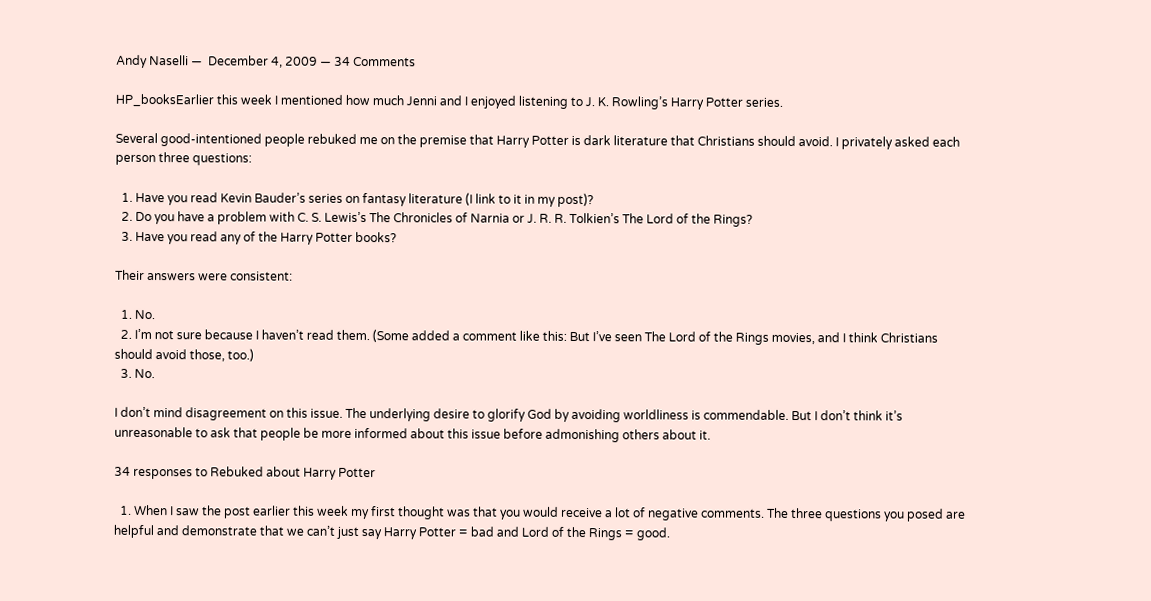Andy Naselli —  December 4, 2009 — 34 Comments

HP_booksEarlier this week I mentioned how much Jenni and I enjoyed listening to J. K. Rowling’s Harry Potter series.

Several good-intentioned people rebuked me on the premise that Harry Potter is dark literature that Christians should avoid. I privately asked each person three questions:

  1. Have you read Kevin Bauder’s series on fantasy literature (I link to it in my post)?
  2. Do you have a problem with C. S. Lewis’s The Chronicles of Narnia or J. R. R. Tolkien’s The Lord of the Rings?
  3. Have you read any of the Harry Potter books?

Their answers were consistent:

  1. No.
  2. I’m not sure because I haven’t read them. (Some added a comment like this: But I’ve seen The Lord of the Rings movies, and I think Christians should avoid those, too.)
  3. No.

I don’t mind disagreement on this issue. The underlying desire to glorify God by avoiding worldliness is commendable. But I don’t think it’s unreasonable to ask that people be more informed about this issue before admonishing others about it.

34 responses to Rebuked about Harry Potter

  1. When I saw the post earlier this week my first thought was that you would receive a lot of negative comments. The three questions you posed are helpful and demonstrate that we can’t just say Harry Potter = bad and Lord of the Rings = good.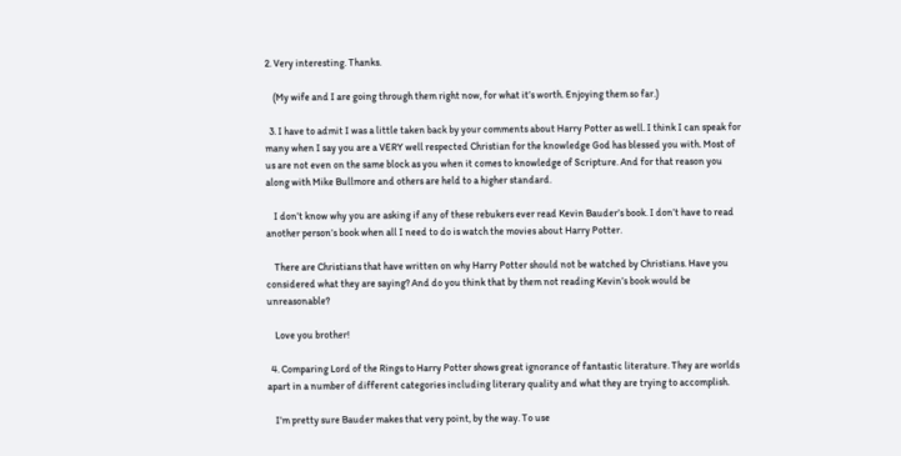2. Very interesting. Thanks.

    (My wife and I are going through them right now, for what it’s worth. Enjoying them so far.)

  3. I have to admit I was a little taken back by your comments about Harry Potter as well. I think I can speak for many when I say you are a VERY well respected Christian for the knowledge God has blessed you with. Most of us are not even on the same block as you when it comes to knowledge of Scripture. And for that reason you along with Mike Bullmore and others are held to a higher standard.

    I don’t know why you are asking if any of these rebukers ever read Kevin Bauder’s book. I don’t have to read another person’s book when all I need to do is watch the movies about Harry Potter.

    There are Christians that have written on why Harry Potter should not be watched by Christians. Have you considered what they are saying? And do you think that by them not reading Kevin’s book would be unreasonable?

    Love you brother!

  4. Comparing Lord of the Rings to Harry Potter shows great ignorance of fantastic literature. They are worlds apart in a number of different categories including literary quality and what they are trying to accomplish.

    I’m pretty sure Bauder makes that very point, by the way. To use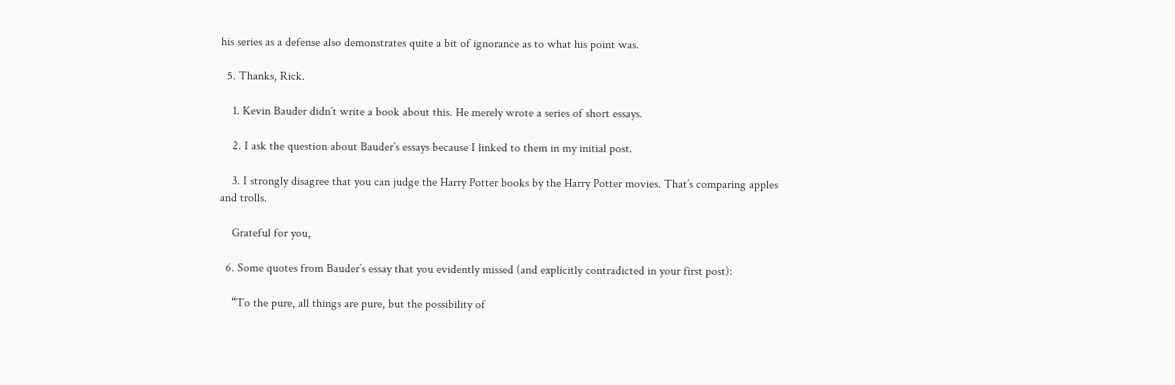his series as a defense also demonstrates quite a bit of ignorance as to what his point was.

  5. Thanks, Rick.

    1. Kevin Bauder didn’t write a book about this. He merely wrote a series of short essays.

    2. I ask the question about Bauder’s essays because I linked to them in my initial post.

    3. I strongly disagree that you can judge the Harry Potter books by the Harry Potter movies. That’s comparing apples and trolls.

    Grateful for you,

  6. Some quotes from Bauder’s essay that you evidently missed (and explicitly contradicted in your first post):

    “To the pure, all things are pure, but the possibility of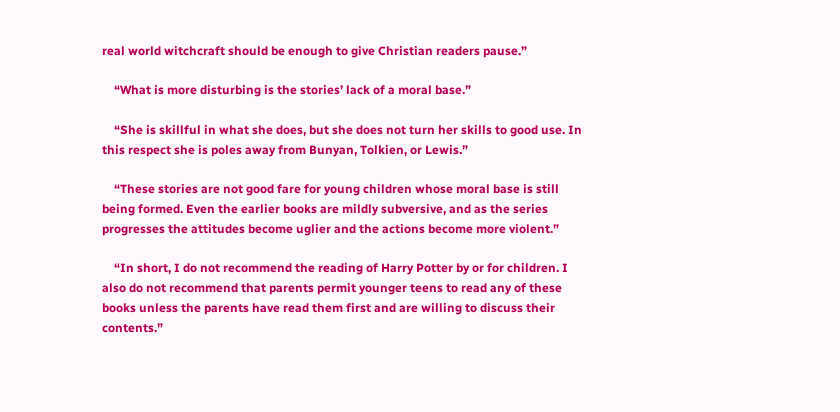real world witchcraft should be enough to give Christian readers pause.”

    “What is more disturbing is the stories’ lack of a moral base.”

    “She is skillful in what she does, but she does not turn her skills to good use. In this respect she is poles away from Bunyan, Tolkien, or Lewis.”

    “These stories are not good fare for young children whose moral base is still being formed. Even the earlier books are mildly subversive, and as the series progresses the attitudes become uglier and the actions become more violent.”

    “In short, I do not recommend the reading of Harry Potter by or for children. I also do not recommend that parents permit younger teens to read any of these books unless the parents have read them first and are willing to discuss their contents.”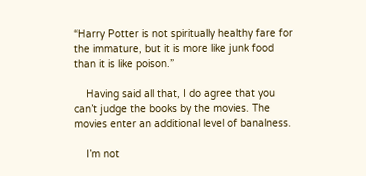“Harry Potter is not spiritually healthy fare for the immature, but it is more like junk food than it is like poison.”

    Having said all that, I do agree that you can’t judge the books by the movies. The movies enter an additional level of banalness.

    I’m not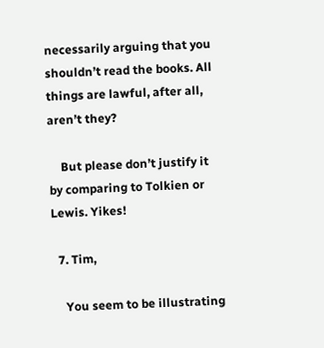necessarily arguing that you shouldn’t read the books. All things are lawful, after all, aren’t they?

    But please don’t justify it by comparing to Tolkien or Lewis. Yikes!

  7. Tim,

    You seem to be illustrating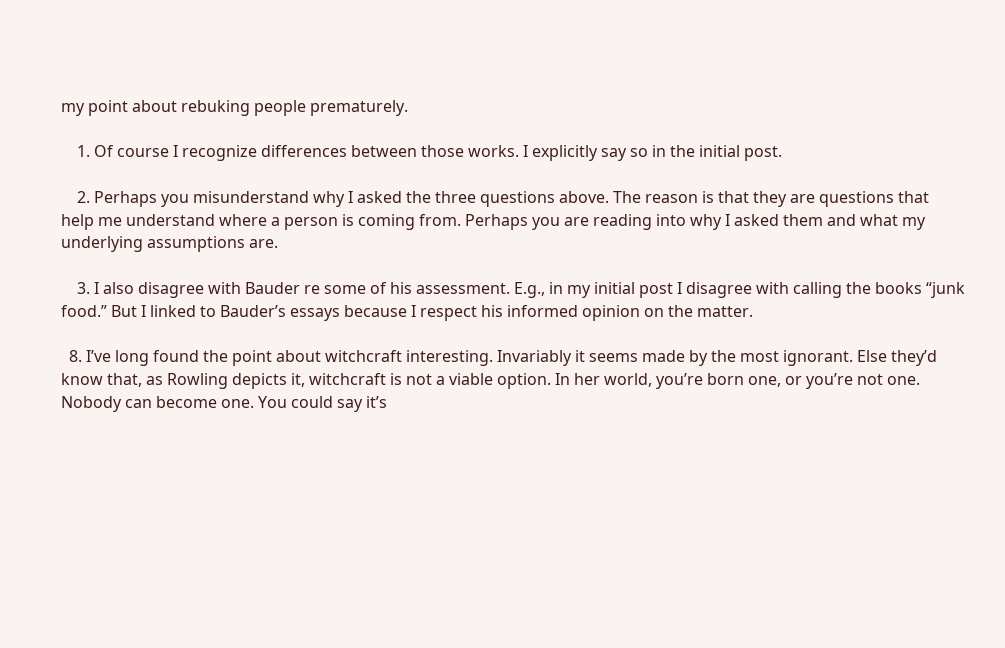my point about rebuking people prematurely.

    1. Of course I recognize differences between those works. I explicitly say so in the initial post.

    2. Perhaps you misunderstand why I asked the three questions above. The reason is that they are questions that help me understand where a person is coming from. Perhaps you are reading into why I asked them and what my underlying assumptions are.

    3. I also disagree with Bauder re some of his assessment. E.g., in my initial post I disagree with calling the books “junk food.” But I linked to Bauder’s essays because I respect his informed opinion on the matter.

  8. I’ve long found the point about witchcraft interesting. Invariably it seems made by the most ignorant. Else they’d know that, as Rowling depicts it, witchcraft is not a viable option. In her world, you’re born one, or you’re not one. Nobody can become one. You could say it’s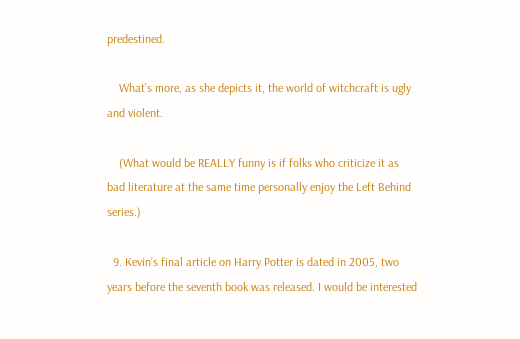predestined.

    What’s more, as she depicts it, the world of witchcraft is ugly and violent.

    (What would be REALLY funny is if folks who criticize it as bad literature at the same time personally enjoy the Left Behind series.)

  9. Kevin’s final article on Harry Potter is dated in 2005, two years before the seventh book was released. I would be interested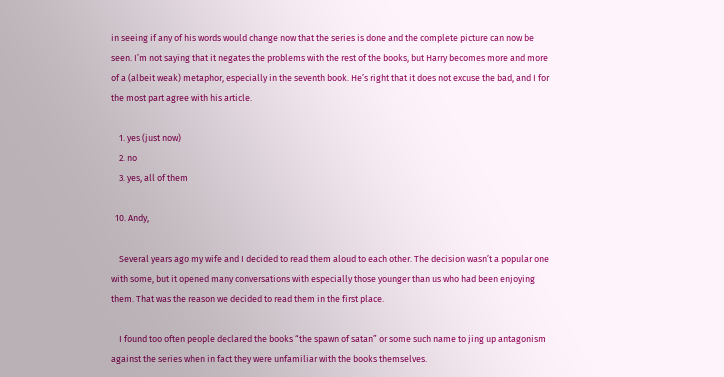in seeing if any of his words would change now that the series is done and the complete picture can now be seen. I’m not saying that it negates the problems with the rest of the books, but Harry becomes more and more of a (albeit weak) metaphor, especially in the seventh book. He’s right that it does not excuse the bad, and I for the most part agree with his article.

    1. yes (just now)
    2. no
    3. yes, all of them

  10. Andy,

    Several years ago my wife and I decided to read them aloud to each other. The decision wasn’t a popular one with some, but it opened many conversations with especially those younger than us who had been enjoying them. That was the reason we decided to read them in the first place.

    I found too often people declared the books “the spawn of satan” or some such name to jing up antagonism against the series when in fact they were unfamiliar with the books themselves.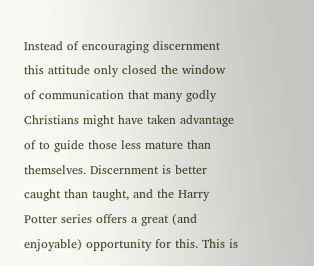Instead of encouraging discernment this attitude only closed the window of communication that many godly Christians might have taken advantage of to guide those less mature than themselves. Discernment is better caught than taught, and the Harry Potter series offers a great (and enjoyable) opportunity for this. This is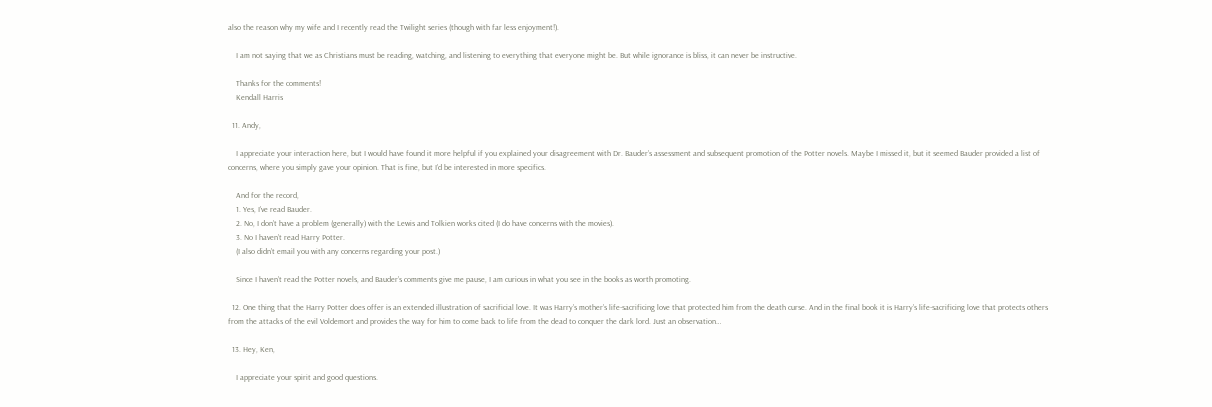also the reason why my wife and I recently read the Twilight series (though with far less enjoyment!).

    I am not saying that we as Christians must be reading, watching, and listening to everything that everyone might be. But while ignorance is bliss, it can never be instructive.

    Thanks for the comments!
    Kendall Harris

  11. Andy,

    I appreciate your interaction here, but I would have found it more helpful if you explained your disagreement with Dr. Bauder’s assessment and subsequent promotion of the Potter novels. Maybe I missed it, but it seemed Bauder provided a list of concerns, where you simply gave your opinion. That is fine, but I’d be interested in more specifics.

    And for the record,
    1. Yes, I’ve read Bauder.
    2. No, I don’t have a problem (generally) with the Lewis and Tolkien works cited (I do have concerns with the movies).
    3. No I haven’t read Harry Potter.
    (I also didn’t email you with any concerns regarding your post.)

    Since I haven’t read the Potter novels, and Bauder’s comments give me pause, I am curious in what you see in the books as worth promoting.

  12. One thing that the Harry Potter does offer is an extended illustration of sacrificial love. It was Harry’s mother’s life-sacrificing love that protected him from the death curse. And in the final book it is Harry’s life-sacrificing love that protects others from the attacks of the evil Voldemort and provides the way for him to come back to life from the dead to conquer the dark lord. Just an observation…

  13. Hey, Ken,

    I appreciate your spirit and good questions.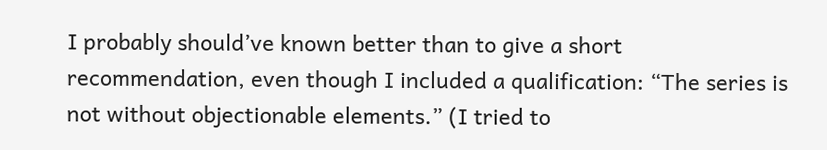I probably should’ve known better than to give a short recommendation, even though I included a qualification: “The series is not without objectionable elements.” (I tried to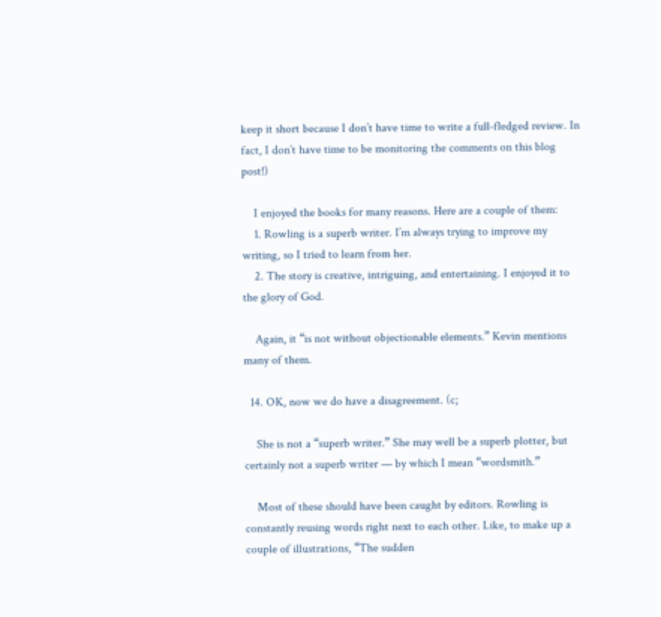keep it short because I don’t have time to write a full-fledged review. In fact, I don’t have time to be monitoring the comments on this blog post!)

    I enjoyed the books for many reasons. Here are a couple of them:
    1. Rowling is a superb writer. I’m always trying to improve my writing, so I tried to learn from her.
    2. The story is creative, intriguing, and entertaining. I enjoyed it to the glory of God.

    Again, it “is not without objectionable elements.” Kevin mentions many of them.

  14. OK, now we do have a disagreement. (c;

    She is not a “superb writer.” She may well be a superb plotter, but certainly not a superb writer — by which I mean “wordsmith.”

    Most of these should have been caught by editors. Rowling is constantly reusing words right next to each other. Like, to make up a couple of illustrations, “The sudden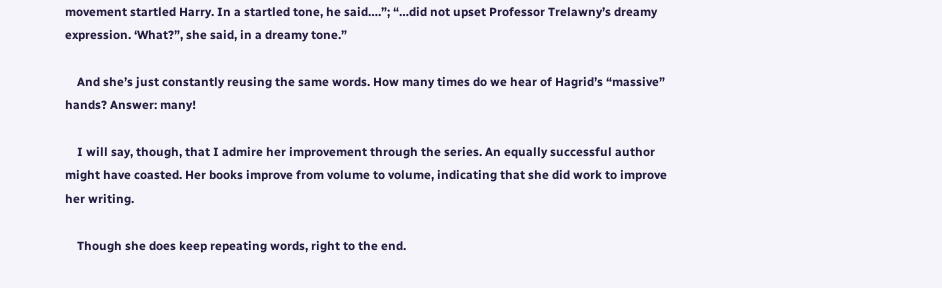movement startled Harry. In a startled tone, he said….”; “…did not upset Professor Trelawny’s dreamy expression. ‘What?”, she said, in a dreamy tone.”

    And she’s just constantly reusing the same words. How many times do we hear of Hagrid’s “massive” hands? Answer: many!

    I will say, though, that I admire her improvement through the series. An equally successful author might have coasted. Her books improve from volume to volume, indicating that she did work to improve her writing.

    Though she does keep repeating words, right to the end.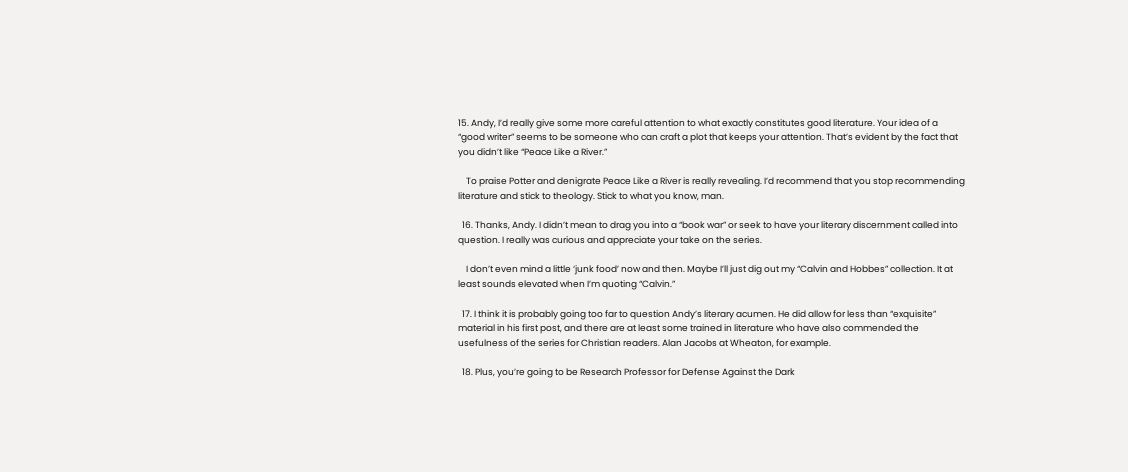15. Andy, I’d really give some more careful attention to what exactly constitutes good literature. Your idea of a “good writer” seems to be someone who can craft a plot that keeps your attention. That’s evident by the fact that you didn’t like “Peace Like a River.”

    To praise Potter and denigrate Peace Like a River is really revealing. I’d recommend that you stop recommending literature and stick to theology. Stick to what you know, man.

  16. Thanks, Andy. I didn’t mean to drag you into a “book war” or seek to have your literary discernment called into question. I really was curious and appreciate your take on the series.

    I don’t even mind a little ‘junk food’ now and then. Maybe I’ll just dig out my “Calvin and Hobbes” collection. It at least sounds elevated when I’m quoting “Calvin.”

  17. I think it is probably going too far to question Andy’s literary acumen. He did allow for less than “exquisite” material in his first post, and there are at least some trained in literature who have also commended the usefulness of the series for Christian readers. Alan Jacobs at Wheaton, for example.

  18. Plus, you’re going to be Research Professor for Defense Against the Dark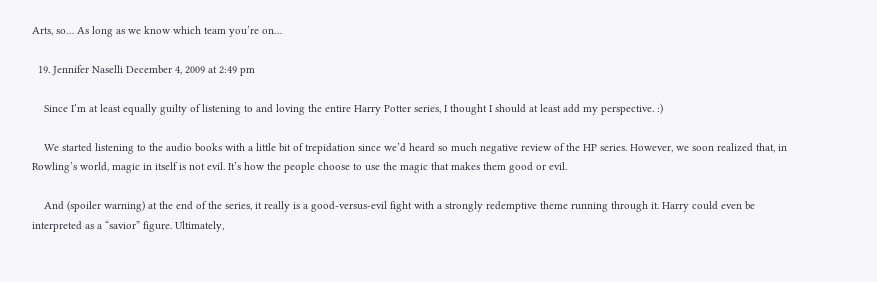Arts, so… As long as we know which team you’re on…

  19. Jennifer Naselli December 4, 2009 at 2:49 pm

    Since I’m at least equally guilty of listening to and loving the entire Harry Potter series, I thought I should at least add my perspective. :)

    We started listening to the audio books with a little bit of trepidation since we’d heard so much negative review of the HP series. However, we soon realized that, in Rowling’s world, magic in itself is not evil. It’s how the people choose to use the magic that makes them good or evil.

    And (spoiler warning) at the end of the series, it really is a good-versus-evil fight with a strongly redemptive theme running through it. Harry could even be interpreted as a “savior” figure. Ultimately,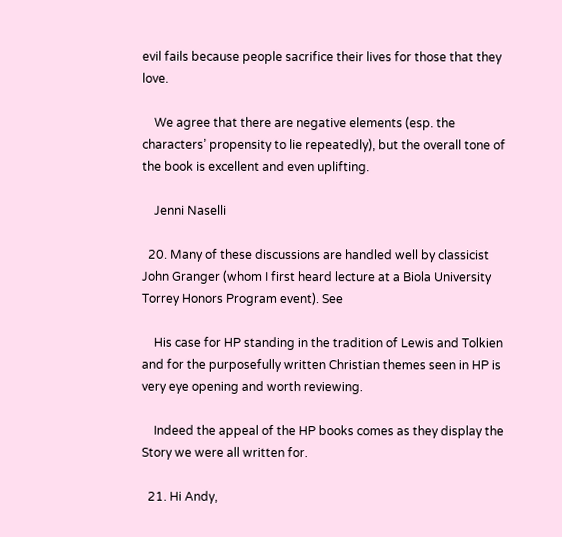evil fails because people sacrifice their lives for those that they love.

    We agree that there are negative elements (esp. the characters’ propensity to lie repeatedly), but the overall tone of the book is excellent and even uplifting.

    Jenni Naselli

  20. Many of these discussions are handled well by classicist John Granger (whom I first heard lecture at a Biola University Torrey Honors Program event). See

    His case for HP standing in the tradition of Lewis and Tolkien and for the purposefully written Christian themes seen in HP is very eye opening and worth reviewing.

    Indeed the appeal of the HP books comes as they display the Story we were all written for.

  21. Hi Andy,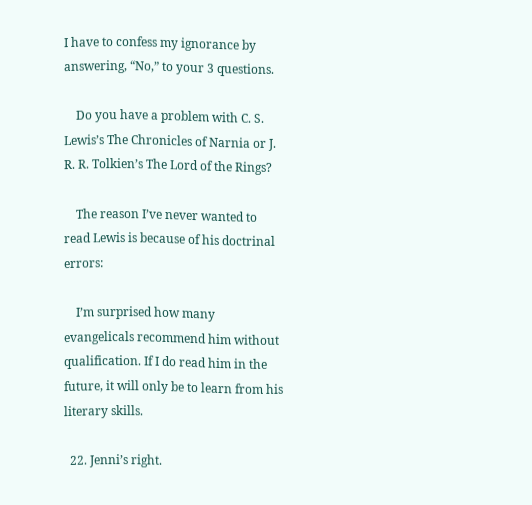I have to confess my ignorance by answering, “No,” to your 3 questions.

    Do you have a problem with C. S. Lewis’s The Chronicles of Narnia or J. R. R. Tolkien’s The Lord of the Rings?

    The reason I’ve never wanted to read Lewis is because of his doctrinal errors:

    I’m surprised how many evangelicals recommend him without qualification. If I do read him in the future, it will only be to learn from his literary skills.

  22. Jenni’s right.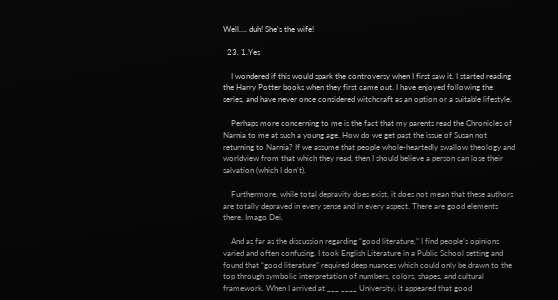Well…. duh! She’s the wife!

  23. 1.Yes

    I wondered if this would spark the controversy when I first saw it. I started reading the Harry Potter books when they first came out. I have enjoyed following the series, and have never once considered witchcraft as an option or a suitable lifestyle.

    Perhaps more concerning to me is the fact that my parents read the Chronicles of Narnia to me at such a young age. How do we get past the issue of Susan not returning to Narnia? If we assume that people whole-heartedly swallow theology and worldview from that which they read, then I should believe a person can lose their salvation (which I don’t).

    Furthermore, while total depravity does exist, it does not mean that these authors are totally depraved in every sense and in every aspect. There are good elements there. Imago Dei.

    And as far as the discussion regarding “good literature,” I find people’s opinions varied and often confusing. I took English Literature in a Public School setting and found that “good literature” required deep nuances which could only be drawn to the top through symbolic interpretation of numbers, colors, shapes, and cultural framework. When I arrived at ___ ____ University, it appeared that good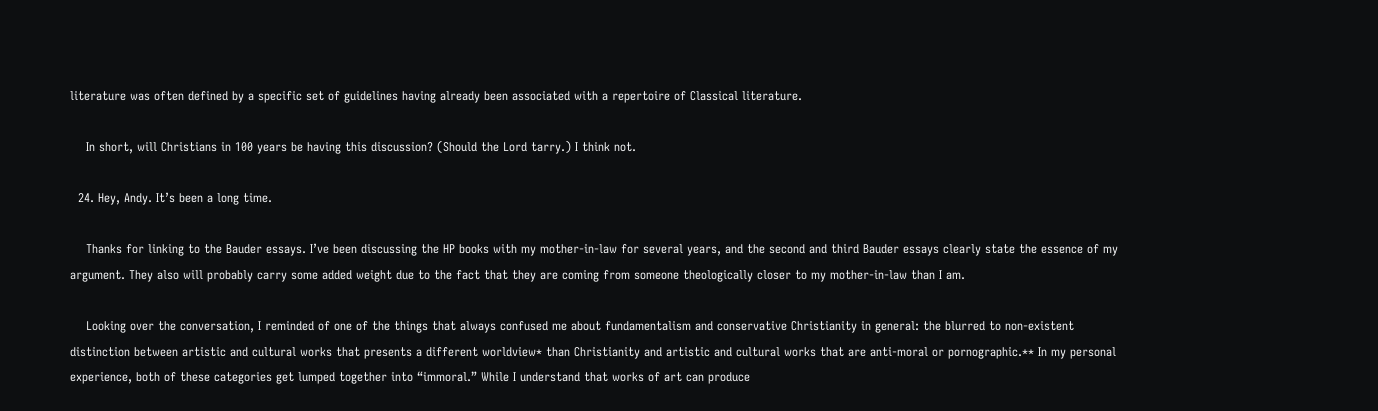literature was often defined by a specific set of guidelines having already been associated with a repertoire of Classical literature.

    In short, will Christians in 100 years be having this discussion? (Should the Lord tarry.) I think not.

  24. Hey, Andy. It’s been a long time.

    Thanks for linking to the Bauder essays. I’ve been discussing the HP books with my mother-in-law for several years, and the second and third Bauder essays clearly state the essence of my argument. They also will probably carry some added weight due to the fact that they are coming from someone theologically closer to my mother-in-law than I am.

    Looking over the conversation, I reminded of one of the things that always confused me about fundamentalism and conservative Christianity in general: the blurred to non-existent distinction between artistic and cultural works that presents a different worldview* than Christianity and artistic and cultural works that are anti-moral or pornographic.** In my personal experience, both of these categories get lumped together into “immoral.” While I understand that works of art can produce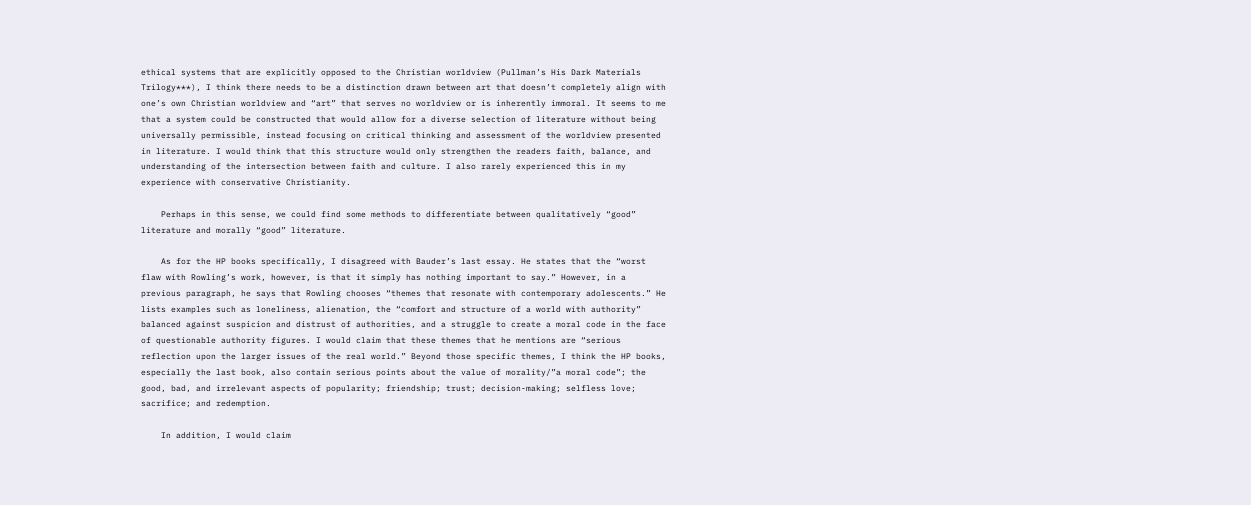ethical systems that are explicitly opposed to the Christian worldview (Pullman’s His Dark Materials Trilogy***), I think there needs to be a distinction drawn between art that doesn’t completely align with one’s own Christian worldview and “art” that serves no worldview or is inherently immoral. It seems to me that a system could be constructed that would allow for a diverse selection of literature without being universally permissible, instead focusing on critical thinking and assessment of the worldview presented in literature. I would think that this structure would only strengthen the readers faith, balance, and understanding of the intersection between faith and culture. I also rarely experienced this in my experience with conservative Christianity.

    Perhaps in this sense, we could find some methods to differentiate between qualitatively “good” literature and morally “good” literature.

    As for the HP books specifically, I disagreed with Bauder’s last essay. He states that the “worst flaw with Rowling’s work, however, is that it simply has nothing important to say.” However, in a previous paragraph, he says that Rowling chooses “themes that resonate with contemporary adolescents.” He lists examples such as loneliness, alienation, the “comfort and structure of a world with authority” balanced against suspicion and distrust of authorities, and a struggle to create a moral code in the face of questionable authority figures. I would claim that these themes that he mentions are “serious reflection upon the larger issues of the real world.” Beyond those specific themes, I think the HP books, especially the last book, also contain serious points about the value of morality/”a moral code”; the good, bad, and irrelevant aspects of popularity; friendship; trust; decision-making; selfless love; sacrifice; and redemption.

    In addition, I would claim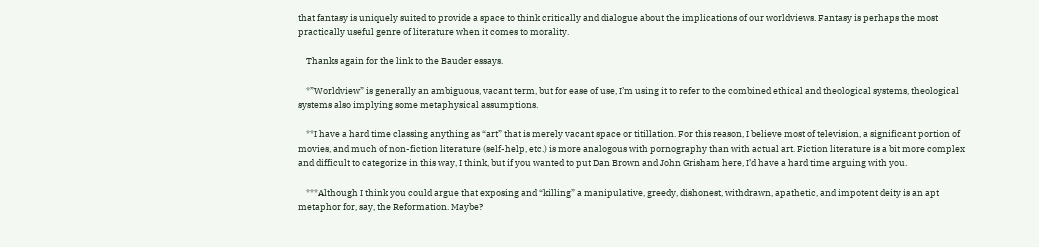that fantasy is uniquely suited to provide a space to think critically and dialogue about the implications of our worldviews. Fantasy is perhaps the most practically useful genre of literature when it comes to morality.

    Thanks again for the link to the Bauder essays.

    *”Worldview” is generally an ambiguous, vacant term, but for ease of use, I’m using it to refer to the combined ethical and theological systems, theological systems also implying some metaphysical assumptions.

    **I have a hard time classing anything as “art” that is merely vacant space or titillation. For this reason, I believe most of television, a significant portion of movies, and much of non-fiction literature (self-help, etc.) is more analogous with pornography than with actual art. Fiction literature is a bit more complex and difficult to categorize in this way, I think, but if you wanted to put Dan Brown and John Grisham here, I’d have a hard time arguing with you.

    ***Although I think you could argue that exposing and “killing” a manipulative, greedy, dishonest, withdrawn, apathetic, and impotent deity is an apt metaphor for, say, the Reformation. Maybe?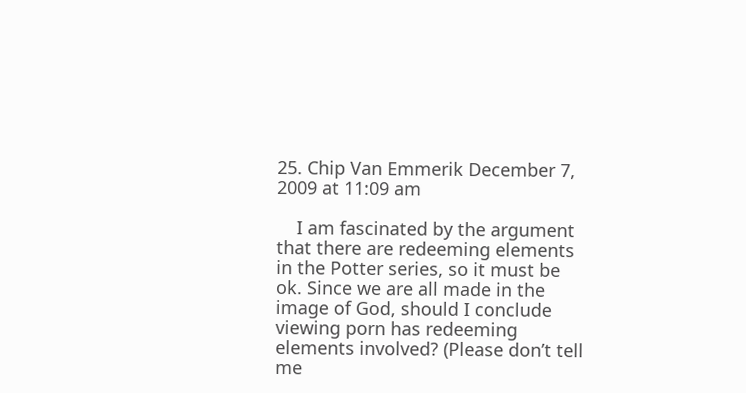25. Chip Van Emmerik December 7, 2009 at 11:09 am

    I am fascinated by the argument that there are redeeming elements in the Potter series, so it must be ok. Since we are all made in the image of God, should I conclude viewing porn has redeeming elements involved? (Please don’t tell me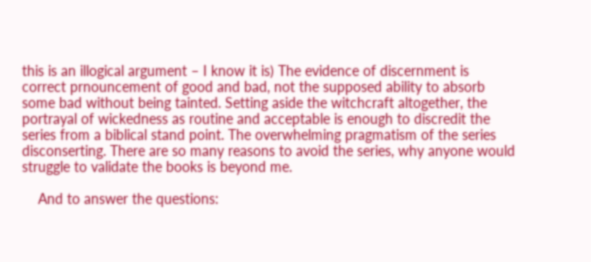this is an illogical argument – I know it is) The evidence of discernment is correct prnouncement of good and bad, not the supposed ability to absorb some bad without being tainted. Setting aside the witchcraft altogether, the portrayal of wickedness as routine and acceptable is enough to discredit the series from a biblical stand point. The overwhelming pragmatism of the series disconserting. There are so many reasons to avoid the series, why anyone would struggle to validate the books is beyond me.

    And to answer the questions: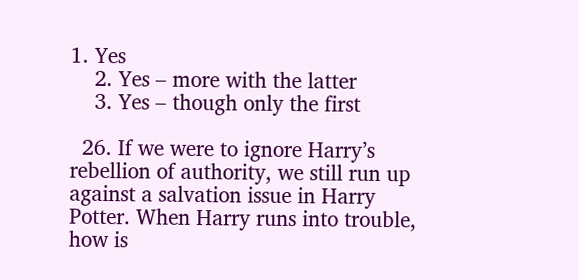1. Yes
    2. Yes – more with the latter
    3. Yes – though only the first

  26. If we were to ignore Harry’s rebellion of authority, we still run up against a salvation issue in Harry Potter. When Harry runs into trouble, how is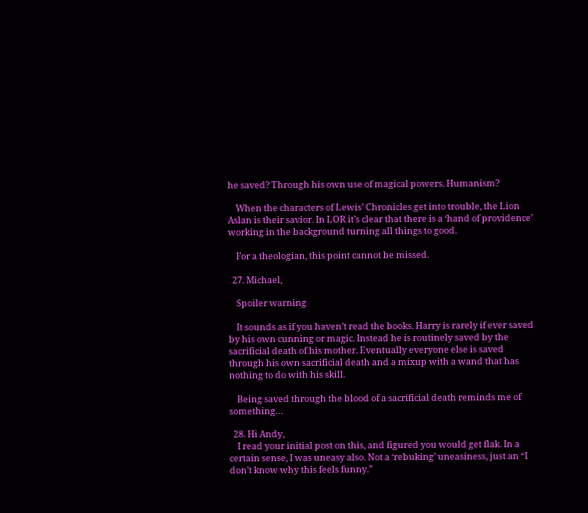he saved? Through his own use of magical powers. Humanism?

    When the characters of Lewis’ Chronicles get into trouble, the Lion Aslan is their savior. In LOR it’s clear that there is a ‘hand of providence’ working in the background turning all things to good.

    For a theologian, this point cannot be missed.

  27. Michael,

    Spoiler warning

    It sounds as if you haven’t read the books. Harry is rarely if ever saved by his own cunning or magic. Instead he is routinely saved by the sacrificial death of his mother. Eventually everyone else is saved through his own sacrificial death and a mixup with a wand that has nothing to do with his skill.

    Being saved through the blood of a sacrificial death reminds me of something…

  28. Hi Andy,
    I read your initial post on this, and figured you would get flak. In a certain sense, I was uneasy also. Not a ‘rebuking’ uneasiness, just an “I don’t know why this feels funny.”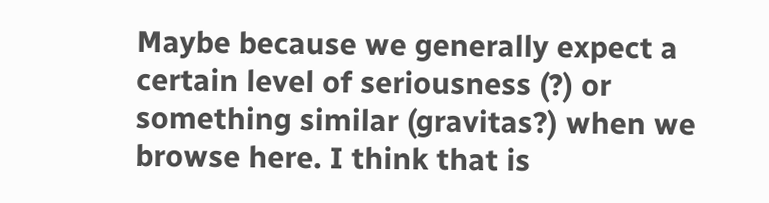Maybe because we generally expect a certain level of seriousness (?) or something similar (gravitas?) when we browse here. I think that is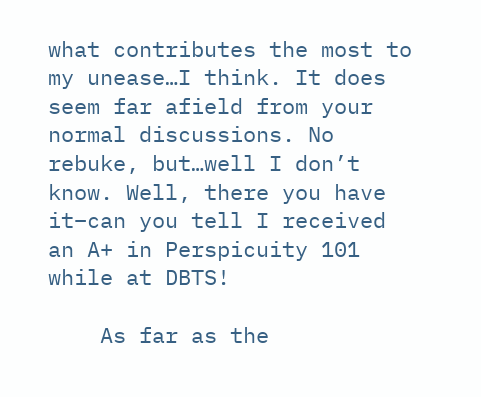what contributes the most to my unease…I think. It does seem far afield from your normal discussions. No rebuke, but…well I don’t know. Well, there you have it–can you tell I received an A+ in Perspicuity 101 while at DBTS!

    As far as the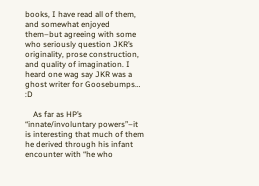books, I have read all of them, and somewhat enjoyed them–but agreeing with some who seriously question JKR’s originality, prose construction, and quality of imagination. I heard one wag say JKR was a ghost writer for Goosebumps… :D

    As far as HP’s “innate/involuntary powers”–it is interesting that much of them he derived through his infant encounter with “he who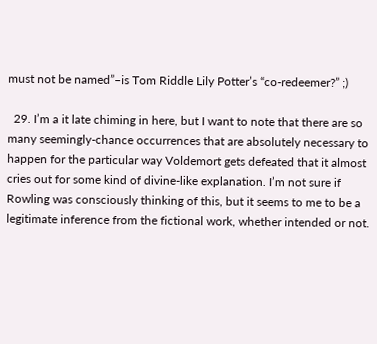must not be named”–is Tom Riddle Lily Potter’s “co-redeemer?” ;)

  29. I’m a it late chiming in here, but I want to note that there are so many seemingly-chance occurrences that are absolutely necessary to happen for the particular way Voldemort gets defeated that it almost cries out for some kind of divine-like explanation. I’m not sure if Rowling was consciously thinking of this, but it seems to me to be a legitimate inference from the fictional work, whether intended or not.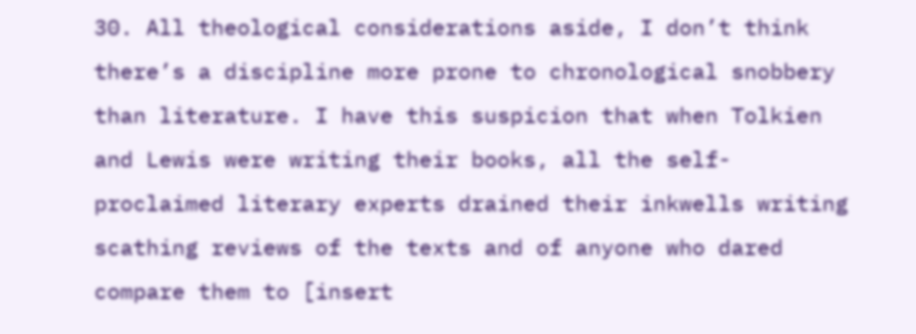30. All theological considerations aside, I don’t think there’s a discipline more prone to chronological snobbery than literature. I have this suspicion that when Tolkien and Lewis were writing their books, all the self-proclaimed literary experts drained their inkwells writing scathing reviews of the texts and of anyone who dared compare them to [insert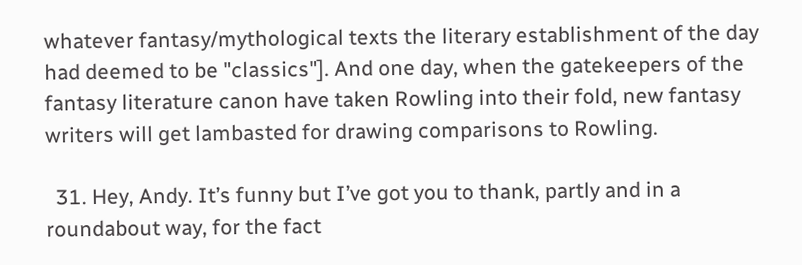whatever fantasy/mythological texts the literary establishment of the day had deemed to be "classics"]. And one day, when the gatekeepers of the fantasy literature canon have taken Rowling into their fold, new fantasy writers will get lambasted for drawing comparisons to Rowling.

  31. Hey, Andy. It’s funny but I’ve got you to thank, partly and in a roundabout way, for the fact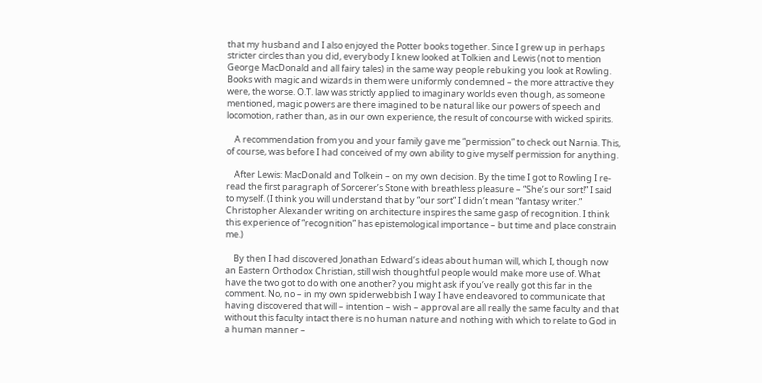that my husband and I also enjoyed the Potter books together. Since I grew up in perhaps stricter circles than you did, everybody I knew looked at Tolkien and Lewis (not to mention George MacDonald and all fairy tales) in the same way people rebuking you look at Rowling. Books with magic and wizards in them were uniformly condemned – the more attractive they were, the worse. O.T. law was strictly applied to imaginary worlds even though, as someone mentioned, magic powers are there imagined to be natural like our powers of speech and locomotion, rather than, as in our own experience, the result of concourse with wicked spirits.

    A recommendation from you and your family gave me “permission” to check out Narnia. This, of course, was before I had conceived of my own ability to give myself permission for anything.

    After Lewis: MacDonald and Tolkein – on my own decision. By the time I got to Rowling I re-read the first paragraph of Sorcerer’s Stone with breathless pleasure – “She’s our sort!” I said to myself. (I think you will understand that by “our sort” I didn’t mean “fantasy writer.” Christopher Alexander writing on architecture inspires the same gasp of recognition. I think this experience of “recognition” has epistemological importance – but time and place constrain me.)

    By then I had discovered Jonathan Edward’s ideas about human will, which I, though now an Eastern Orthodox Christian, still wish thoughtful people would make more use of. What have the two got to do with one another? you might ask if you’ve really got this far in the comment. No, no – in my own spiderwebbish I way I have endeavored to communicate that having discovered that will – intention – wish – approval are all really the same faculty and that without this faculty intact there is no human nature and nothing with which to relate to God in a human manner –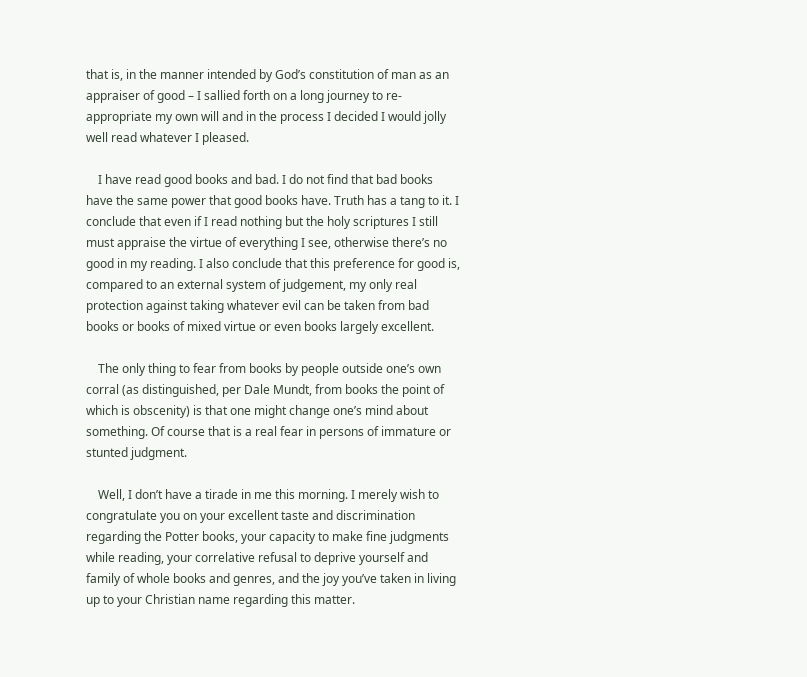that is, in the manner intended by God’s constitution of man as an appraiser of good – I sallied forth on a long journey to re-appropriate my own will and in the process I decided I would jolly well read whatever I pleased.

    I have read good books and bad. I do not find that bad books have the same power that good books have. Truth has a tang to it. I conclude that even if I read nothing but the holy scriptures I still must appraise the virtue of everything I see, otherwise there’s no good in my reading. I also conclude that this preference for good is, compared to an external system of judgement, my only real protection against taking whatever evil can be taken from bad books or books of mixed virtue or even books largely excellent.

    The only thing to fear from books by people outside one’s own corral (as distinguished, per Dale Mundt, from books the point of which is obscenity) is that one might change one’s mind about something. Of course that is a real fear in persons of immature or stunted judgment.

    Well, I don’t have a tirade in me this morning. I merely wish to congratulate you on your excellent taste and discrimination regarding the Potter books, your capacity to make fine judgments while reading, your correlative refusal to deprive yourself and family of whole books and genres, and the joy you’ve taken in living up to your Christian name regarding this matter.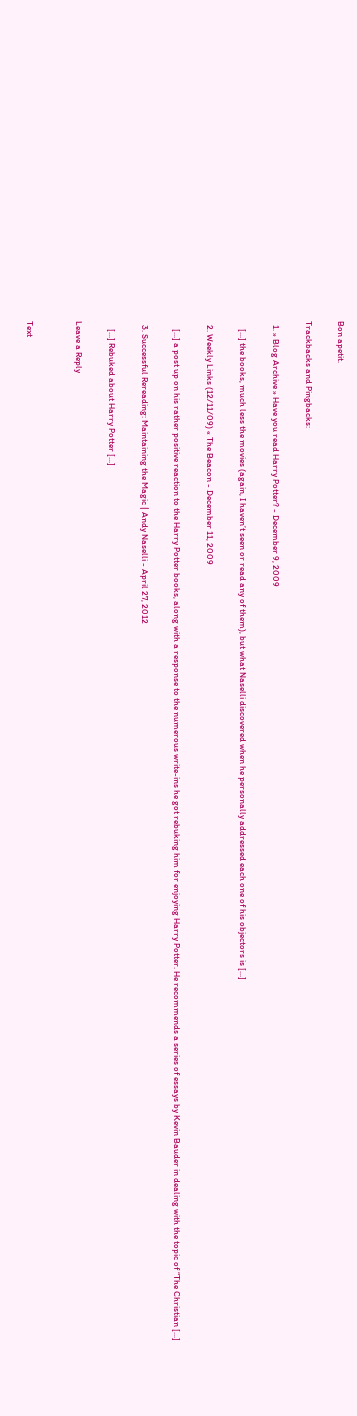Bon apetit.

Trackbacks and Pingbacks:

  1. » Blog Archive » Have you read Harry Potter? - December 9, 2009

    [...] the books, much less the movies (again, I haven’t seen or read any of them), but what Naselli discovered when he personally addressed each one of his objectors is [...]

  2. Weekly Links (12/11/09) « The Beacon - December 11, 2009

    [...] a post up on his rather positive reaction to the Harry Potter books, along with a response to the numerous write-ins he got rebuking him for enjoying Harry Potter. He recommends a series of essays by Kevin Bauder in dealing with the topic of “The Christian [...]

  3. Successful Rereading: Maintaining the Magic | Andy Naselli - April 27, 2012

    [...] Rebuked about Harry Potter [...]

Leave a Reply


Text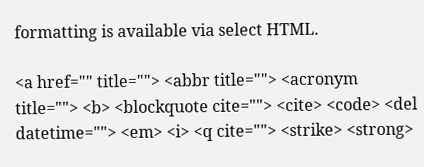formatting is available via select HTML.

<a href="" title=""> <abbr title=""> <acronym title=""> <b> <blockquote cite=""> <cite> <code> <del datetime=""> <em> <i> <q cite=""> <strike> <strong>